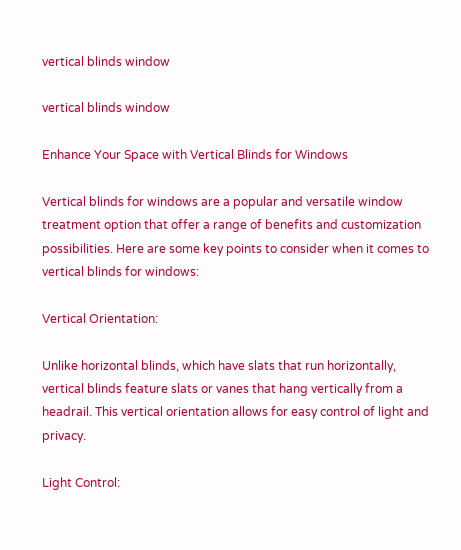vertical blinds window

vertical blinds window

Enhance Your Space with Vertical Blinds for Windows

Vertical blinds for windows are a popular and versatile window treatment option that offer a range of benefits and customization possibilities. Here are some key points to consider when it comes to vertical blinds for windows:

Vertical Orientation:

Unlike horizontal blinds, which have slats that run horizontally, vertical blinds feature slats or vanes that hang vertically from a headrail. This vertical orientation allows for easy control of light and privacy.

Light Control: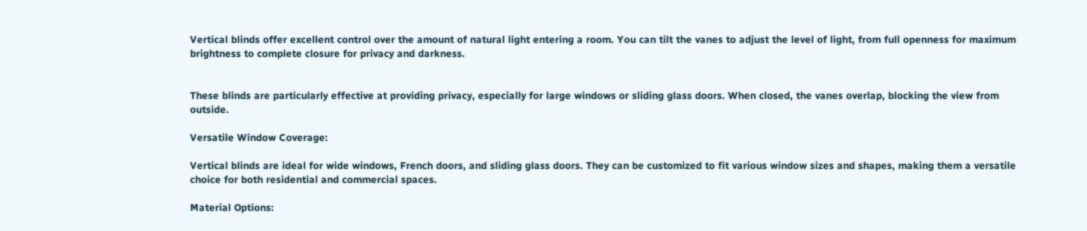Vertical blinds offer excellent control over the amount of natural light entering a room. You can tilt the vanes to adjust the level of light, from full openness for maximum brightness to complete closure for privacy and darkness.


These blinds are particularly effective at providing privacy, especially for large windows or sliding glass doors. When closed, the vanes overlap, blocking the view from outside.

Versatile Window Coverage:

Vertical blinds are ideal for wide windows, French doors, and sliding glass doors. They can be customized to fit various window sizes and shapes, making them a versatile choice for both residential and commercial spaces.

Material Options: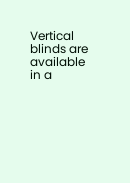Vertical blinds are available in a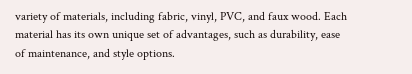variety of materials, including fabric, vinyl, PVC, and faux wood. Each material has its own unique set of advantages, such as durability, ease of maintenance, and style options.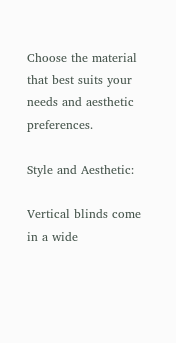Choose the material that best suits your needs and aesthetic preferences.

Style and Aesthetic:

Vertical blinds come in a wide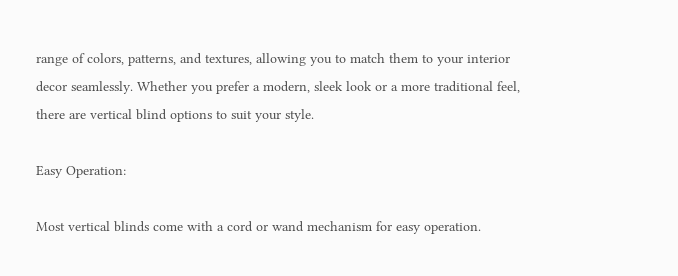range of colors, patterns, and textures, allowing you to match them to your interior decor seamlessly. Whether you prefer a modern, sleek look or a more traditional feel, there are vertical blind options to suit your style.

Easy Operation:

Most vertical blinds come with a cord or wand mechanism for easy operation.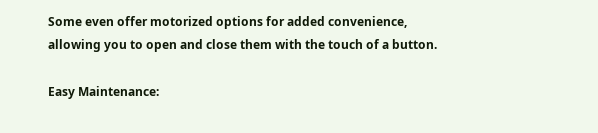Some even offer motorized options for added convenience, allowing you to open and close them with the touch of a button.

Easy Maintenance: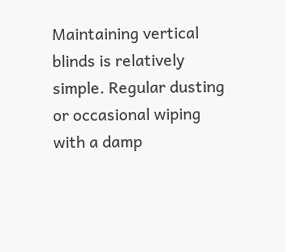Maintaining vertical blinds is relatively simple. Regular dusting or occasional wiping with a damp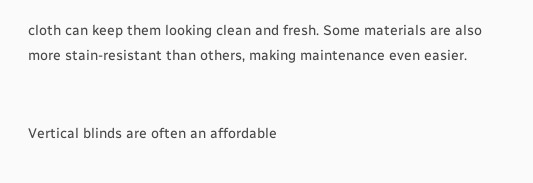cloth can keep them looking clean and fresh. Some materials are also more stain-resistant than others, making maintenance even easier.


Vertical blinds are often an affordable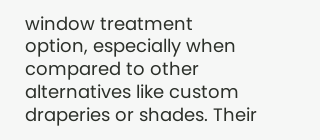window treatment option, especially when compared to other alternatives like custom draperies or shades. Their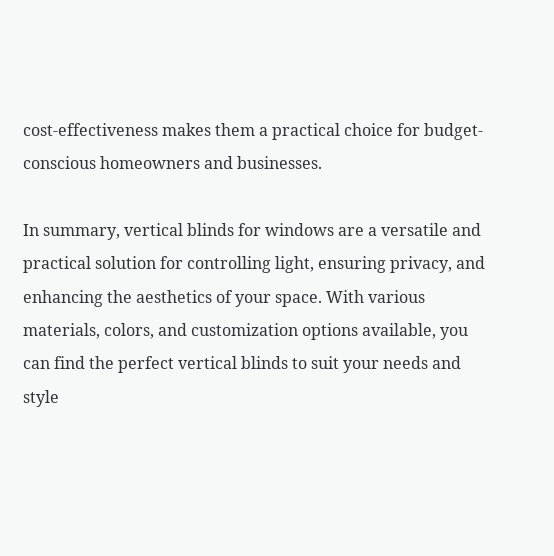cost-effectiveness makes them a practical choice for budget-conscious homeowners and businesses.

In summary, vertical blinds for windows are a versatile and practical solution for controlling light, ensuring privacy, and enhancing the aesthetics of your space. With various materials, colors, and customization options available, you can find the perfect vertical blinds to suit your needs and style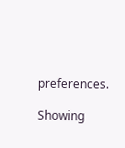preferences.

Showing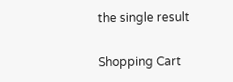the single result

Shopping Cart